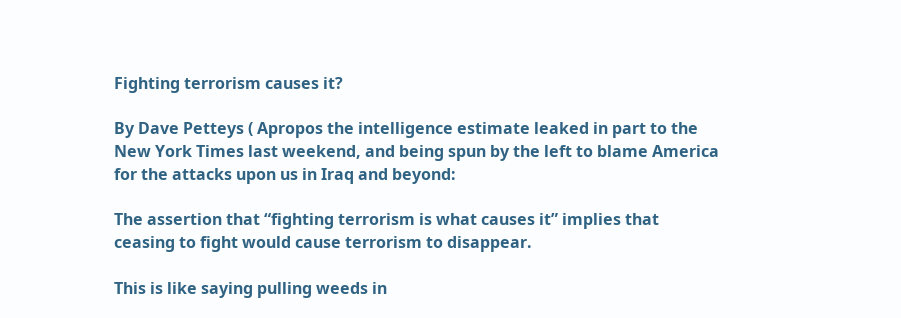Fighting terrorism causes it?

By Dave Petteys ( Apropos the intelligence estimate leaked in part to the New York Times last weekend, and being spun by the left to blame America for the attacks upon us in Iraq and beyond:

The assertion that “fighting terrorism is what causes it” implies that ceasing to fight would cause terrorism to disappear.

This is like saying pulling weeds in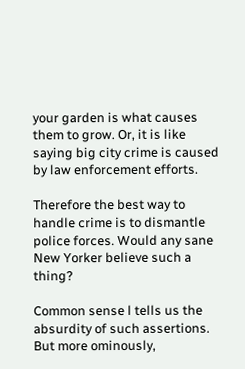your garden is what causes them to grow. Or, it is like saying big city crime is caused by law enforcement efforts.

Therefore the best way to handle crime is to dismantle police forces. Would any sane New Yorker believe such a thing?

Common sense l tells us the absurdity of such assertions. But more ominously,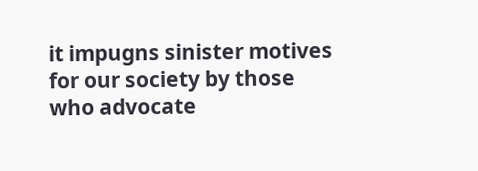it impugns sinister motives for our society by those who advocate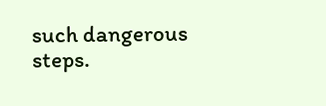such dangerous steps.